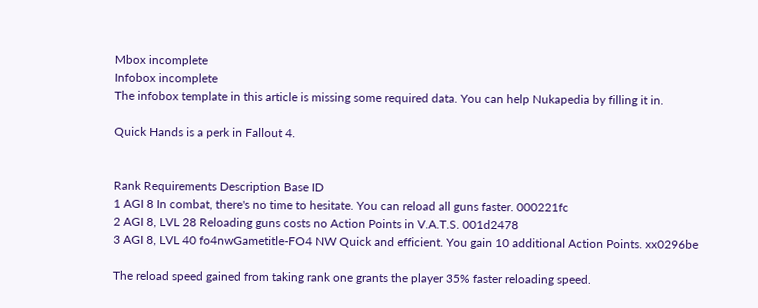Mbox incomplete
Infobox incomplete
The infobox template in this article is missing some required data. You can help Nukapedia by filling it in.

Quick Hands is a perk in Fallout 4.


Rank Requirements Description Base ID
1 AGI 8 In combat, there's no time to hesitate. You can reload all guns faster. 000221fc
2 AGI 8, LVL 28 Reloading guns costs no Action Points in V.A.T.S. 001d2478
3 AGI 8, LVL 40 fo4nwGametitle-FO4 NW Quick and efficient. You gain 10 additional Action Points. xx0296be

The reload speed gained from taking rank one grants the player 35% faster reloading speed.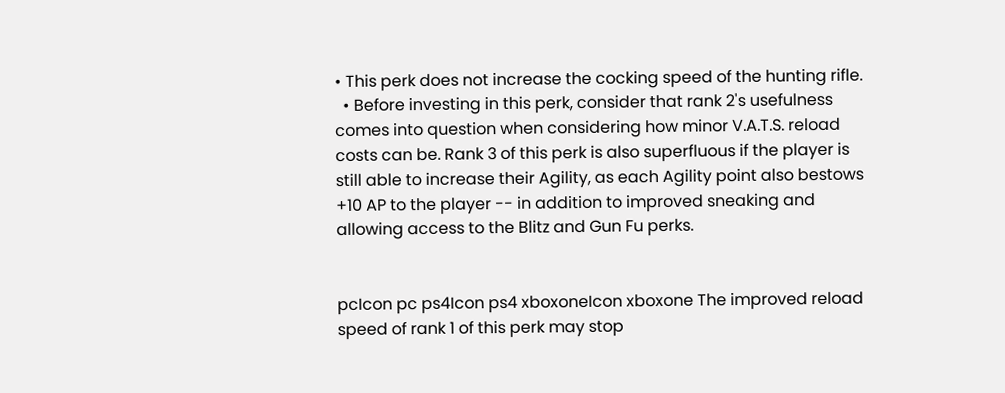• This perk does not increase the cocking speed of the hunting rifle.
  • Before investing in this perk, consider that rank 2's usefulness comes into question when considering how minor V.A.T.S. reload costs can be. Rank 3 of this perk is also superfluous if the player is still able to increase their Agility, as each Agility point also bestows +10 AP to the player -- in addition to improved sneaking and allowing access to the Blitz and Gun Fu perks.


pcIcon pc ps4Icon ps4 xboxoneIcon xboxone The improved reload speed of rank 1 of this perk may stop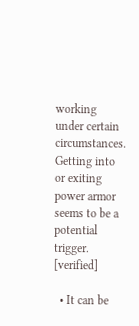working under certain circumstances. Getting into or exiting power armor seems to be a potential trigger. [verified]

  • It can be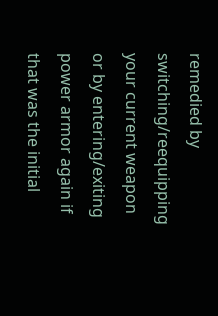remedied by switching/reequipping your current weapon or by entering/exiting power armor again if that was the initial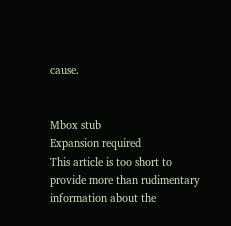cause.


Mbox stub
Expansion required
This article is too short to provide more than rudimentary information about the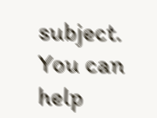subject. You can help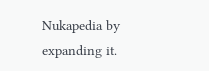Nukapedia by expanding it.